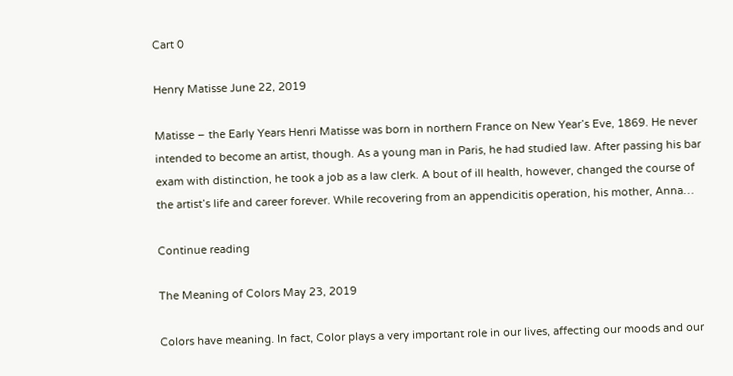Cart 0

Henry Matisse June 22, 2019

Matisse – the Early Years Henri Matisse was born in northern France on New Year’s Eve, 1869. He never intended to become an artist, though. As a young man in Paris, he had studied law. After passing his bar exam with distinction, he took a job as a law clerk. A bout of ill health, however, changed the course of the artist’s life and career forever. While recovering from an appendicitis operation, his mother, Anna…

Continue reading

The Meaning of Colors May 23, 2019

Colors have meaning. In fact, Color plays a very important role in our lives, affecting our moods and our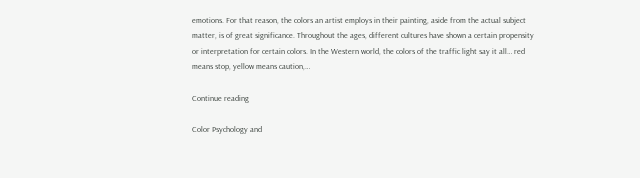emotions. For that reason, the colors an artist employs in their painting, aside from the actual subject matter, is of great significance. Throughout the ages, different cultures have shown a certain propensity or interpretation for certain colors. In the Western world, the colors of the traffic light say it all… red means stop, yellow means caution,…

Continue reading

Color Psychology and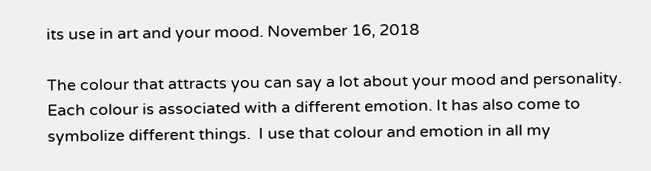its use in art and your mood. November 16, 2018

The colour that attracts you can say a lot about your mood and personality. Each colour is associated with a different emotion. It has also come to symbolize different things.  I use that colour and emotion in all my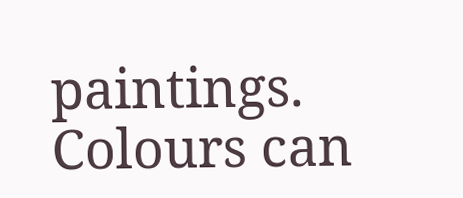paintings. Colours can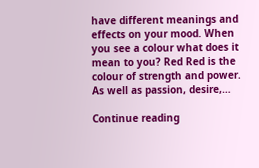have different meanings and effects on your mood. When you see a colour what does it mean to you? Red Red is the colour of strength and power.  As well as passion, desire,…

Continue reading